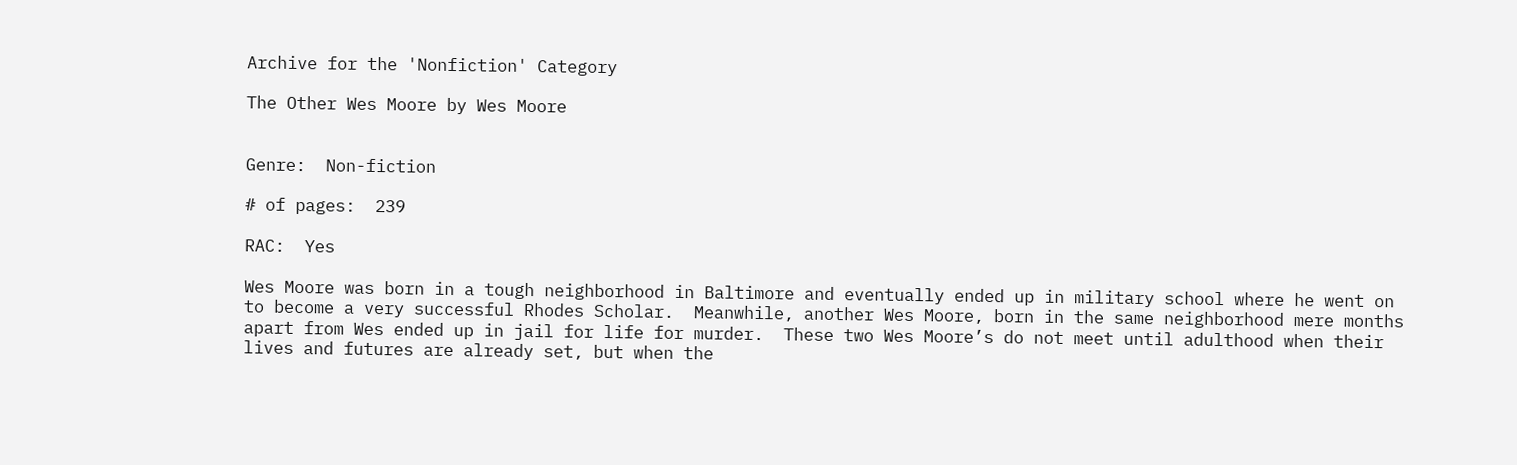Archive for the 'Nonfiction' Category

The Other Wes Moore by Wes Moore


Genre:  Non-fiction

# of pages:  239

RAC:  Yes

Wes Moore was born in a tough neighborhood in Baltimore and eventually ended up in military school where he went on to become a very successful Rhodes Scholar.  Meanwhile, another Wes Moore, born in the same neighborhood mere months apart from Wes ended up in jail for life for murder.  These two Wes Moore’s do not meet until adulthood when their lives and futures are already set, but when the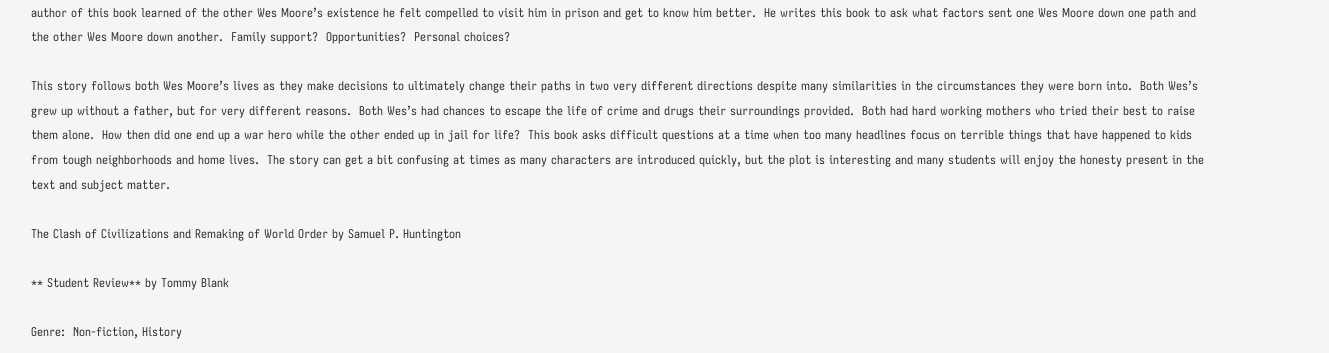author of this book learned of the other Wes Moore’s existence he felt compelled to visit him in prison and get to know him better.  He writes this book to ask what factors sent one Wes Moore down one path and the other Wes Moore down another.  Family support?  Opportunities?  Personal choices?

This story follows both Wes Moore’s lives as they make decisions to ultimately change their paths in two very different directions despite many similarities in the circumstances they were born into.  Both Wes’s grew up without a father, but for very different reasons.  Both Wes’s had chances to escape the life of crime and drugs their surroundings provided.  Both had hard working mothers who tried their best to raise them alone.  How then did one end up a war hero while the other ended up in jail for life?  This book asks difficult questions at a time when too many headlines focus on terrible things that have happened to kids from tough neighborhoods and home lives.  The story can get a bit confusing at times as many characters are introduced quickly, but the plot is interesting and many students will enjoy the honesty present in the text and subject matter.

The Clash of Civilizations and Remaking of World Order by Samuel P. Huntington

** Student Review** by Tommy Blank

Genre:  Non-fiction, History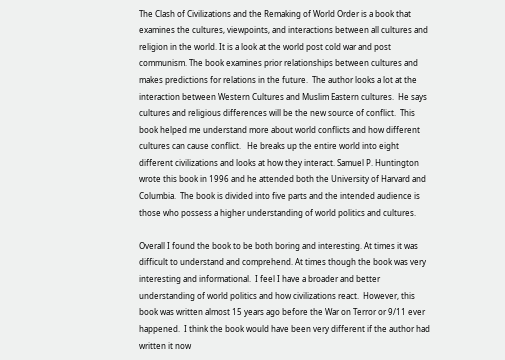The Clash of Civilizations and the Remaking of World Order is a book that examines the cultures, viewpoints, and interactions between all cultures and religion in the world. It is a look at the world post cold war and post communism. The book examines prior relationships between cultures and makes predictions for relations in the future.  The author looks a lot at the interaction between Western Cultures and Muslim Eastern cultures.  He says cultures and religious differences will be the new source of conflict.  This book helped me understand more about world conflicts and how different cultures can cause conflict.   He breaks up the entire world into eight different civilizations and looks at how they interact. Samuel P. Huntington wrote this book in 1996 and he attended both the University of Harvard and Columbia.  The book is divided into five parts and the intended audience is those who possess a higher understanding of world politics and cultures.

Overall I found the book to be both boring and interesting. At times it was difficult to understand and comprehend. At times though the book was very interesting and informational.  I feel I have a broader and better understanding of world politics and how civilizations react.  However, this book was written almost 15 years ago before the War on Terror or 9/11 ever happened.  I think the book would have been very different if the author had written it now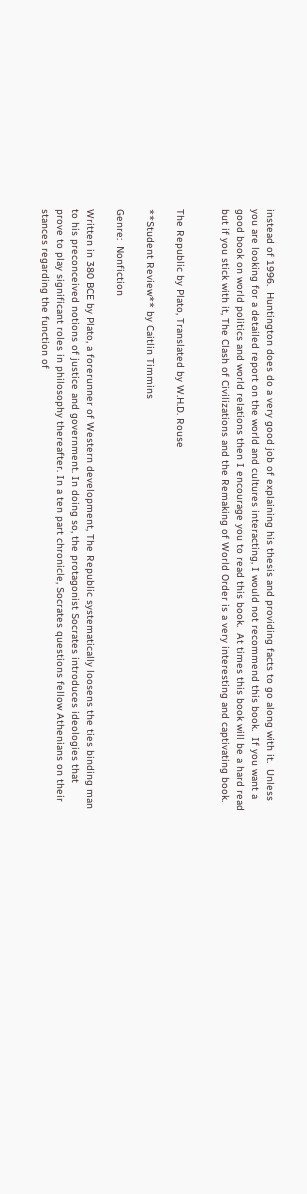instead of 1996.  Huntington does do a very good job of explaining his thesis and providing facts to go along with it.  Unless you are looking for a detailed report on the world and cultures interacting, I would not recommend this book.  If you want a good book on world politics and world relations then I encourage you to read this book.  At times this book will be a hard read but if you stick with it, The Clash of Civilizations and the Remaking of World Order is a very interesting and captivating book.


The Republic by Plato, Translated by W.H.D. Rouse

**Student Review** by Caitlin Timmins

Genre:  Nonfiction

Written in 380 BCE by Plato, a forerunner of Western development, The Republic systematically loosens the ties binding man to his preconceived notions of justice and government. In doing so, the protagonist Socrates introduces ideologies that prove to play significant roles in philosophy thereafter. In a ten part chronicle, Socrates questions fellow Athenians on their stances regarding the function of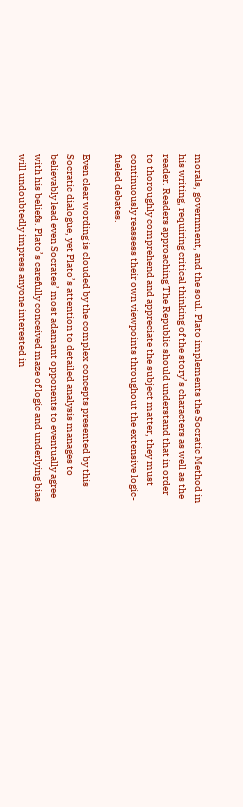morals, government, and the soul. Plato implements the Socratic Method in his writing, requiring critical thinking of the story’s characters as well as the reader. Readers approaching The Republic should understand that in order to thoroughly comprehend and appreciate the subject matter, they must continuously reassess their own viewpoints throughout the extensive logic-fueled debates.

Even clear wording is clouded by the complex concepts presented by this Socratic dialogue, yet Plato’s attention to detailed analysis manages to believably lead even Socrates’ most adamant opponents to eventually agree with his beliefs. Plato’s carefully conceived maze of logic and underlying bias will undoubtedly impress anyone interested in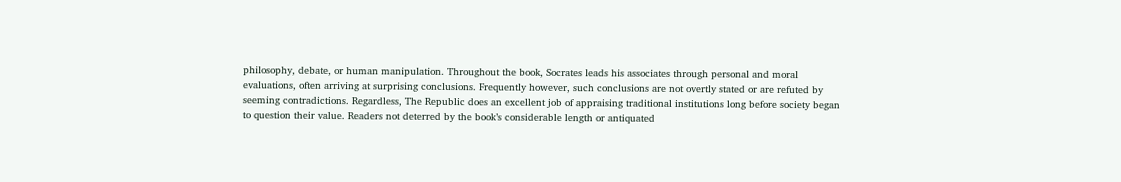philosophy, debate, or human manipulation. Throughout the book, Socrates leads his associates through personal and moral evaluations, often arriving at surprising conclusions. Frequently however, such conclusions are not overtly stated or are refuted by seeming contradictions. Regardless, The Republic does an excellent job of appraising traditional institutions long before society began to question their value. Readers not deterred by the book’s considerable length or antiquated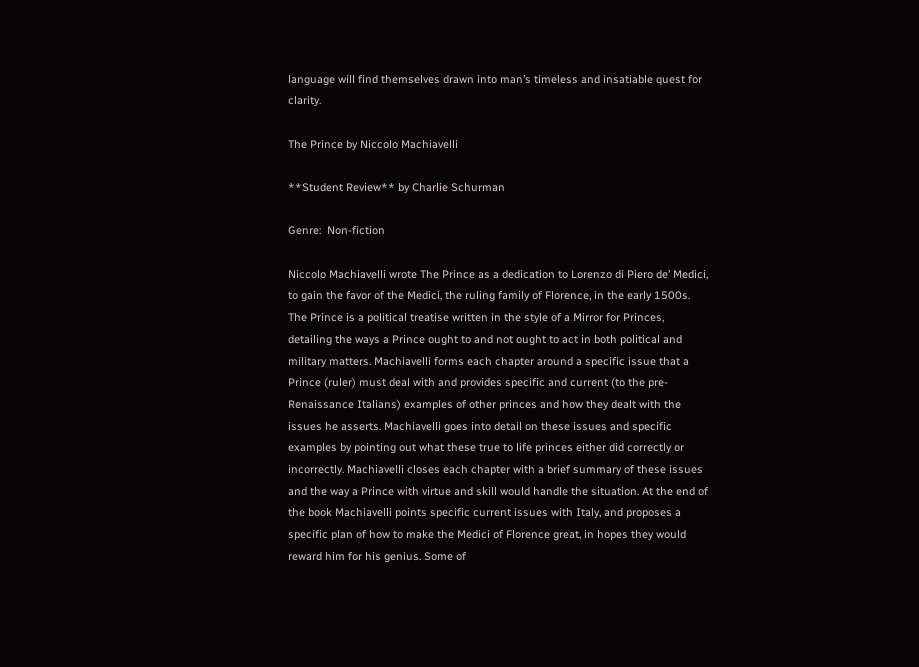language will find themselves drawn into man’s timeless and insatiable quest for clarity.

The Prince by Niccolo Machiavelli

**Student Review** by Charlie Schurman

Genre:  Non-fiction

Niccolo Machiavelli wrote The Prince as a dedication to Lorenzo di Piero de’ Medici, to gain the favor of the Medici, the ruling family of Florence, in the early 1500s. The Prince is a political treatise written in the style of a Mirror for Princes, detailing the ways a Prince ought to and not ought to act in both political and military matters. Machiavelli forms each chapter around a specific issue that a Prince (ruler) must deal with and provides specific and current (to the pre-Renaissance Italians) examples of other princes and how they dealt with the issues he asserts. Machiavelli goes into detail on these issues and specific examples by pointing out what these true to life princes either did correctly or incorrectly. Machiavelli closes each chapter with a brief summary of these issues and the way a Prince with virtue and skill would handle the situation. At the end of the book Machiavelli points specific current issues with Italy, and proposes a specific plan of how to make the Medici of Florence great, in hopes they would reward him for his genius. Some of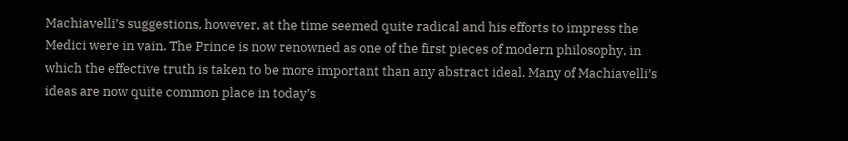Machiavelli’s suggestions, however, at the time seemed quite radical and his efforts to impress the Medici were in vain. The Prince is now renowned as one of the first pieces of modern philosophy, in which the effective truth is taken to be more important than any abstract ideal. Many of Machiavelli’s ideas are now quite common place in today’s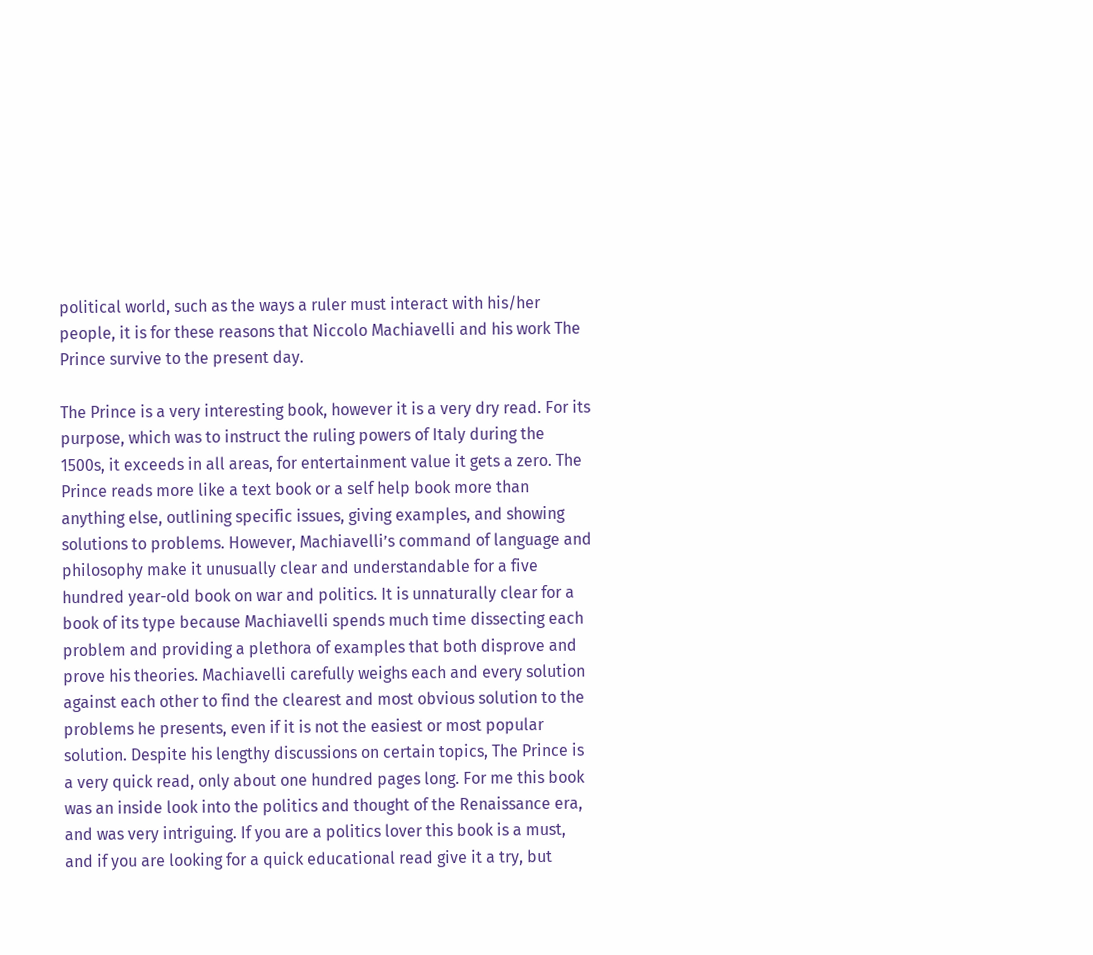political world, such as the ways a ruler must interact with his/her people, it is for these reasons that Niccolo Machiavelli and his work The Prince survive to the present day.

The Prince is a very interesting book, however it is a very dry read. For its purpose, which was to instruct the ruling powers of Italy during the 1500s, it exceeds in all areas, for entertainment value it gets a zero. The Prince reads more like a text book or a self help book more than anything else, outlining specific issues, giving examples, and showing solutions to problems. However, Machiavelli’s command of language and philosophy make it unusually clear and understandable for a five hundred year-old book on war and politics. It is unnaturally clear for a book of its type because Machiavelli spends much time dissecting each problem and providing a plethora of examples that both disprove and prove his theories. Machiavelli carefully weighs each and every solution against each other to find the clearest and most obvious solution to the problems he presents, even if it is not the easiest or most popular solution. Despite his lengthy discussions on certain topics, The Prince is a very quick read, only about one hundred pages long. For me this book was an inside look into the politics and thought of the Renaissance era, and was very intriguing. If you are a politics lover this book is a must, and if you are looking for a quick educational read give it a try, but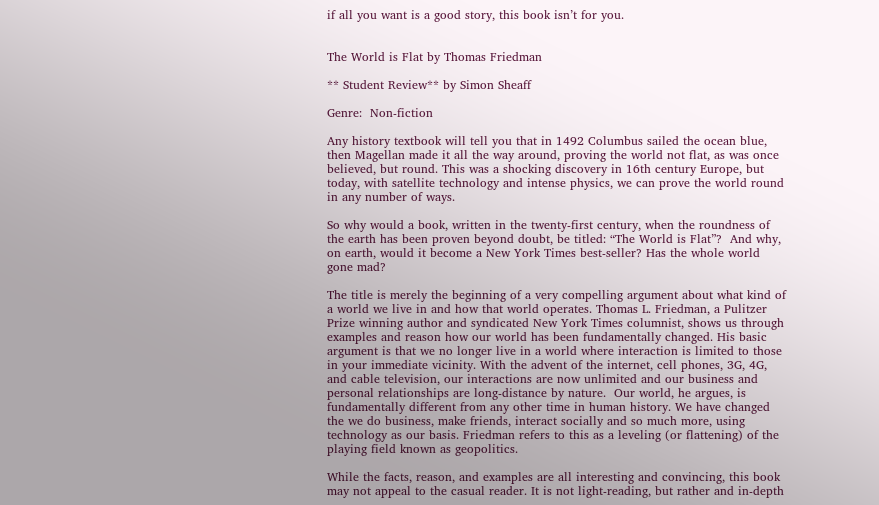if all you want is a good story, this book isn’t for you.


The World is Flat by Thomas Friedman

** Student Review** by Simon Sheaff

Genre:  Non-fiction

Any history textbook will tell you that in 1492 Columbus sailed the ocean blue, then Magellan made it all the way around, proving the world not flat, as was once believed, but round. This was a shocking discovery in 16th century Europe, but today, with satellite technology and intense physics, we can prove the world round in any number of ways.

So why would a book, written in the twenty-first century, when the roundness of the earth has been proven beyond doubt, be titled: “The World is Flat”?  And why, on earth, would it become a New York Times best-seller? Has the whole world gone mad?

The title is merely the beginning of a very compelling argument about what kind of a world we live in and how that world operates. Thomas L. Friedman, a Pulitzer Prize winning author and syndicated New York Times columnist, shows us through examples and reason how our world has been fundamentally changed. His basic argument is that we no longer live in a world where interaction is limited to those in your immediate vicinity. With the advent of the internet, cell phones, 3G, 4G, and cable television, our interactions are now unlimited and our business and personal relationships are long-distance by nature.  Our world, he argues, is fundamentally different from any other time in human history. We have changed the we do business, make friends, interact socially and so much more, using technology as our basis. Friedman refers to this as a leveling (or flattening) of the playing field known as geopolitics.

While the facts, reason, and examples are all interesting and convincing, this book may not appeal to the casual reader. It is not light-reading, but rather and in-depth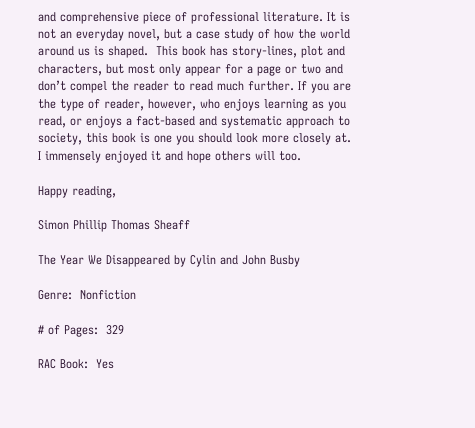and comprehensive piece of professional literature. It is not an everyday novel, but a case study of how the world around us is shaped.  This book has story-lines, plot and characters, but most only appear for a page or two and don’t compel the reader to read much further. If you are the type of reader, however, who enjoys learning as you read, or enjoys a fact-based and systematic approach to society, this book is one you should look more closely at. I immensely enjoyed it and hope others will too.

Happy reading,

Simon Phillip Thomas Sheaff

The Year We Disappeared by Cylin and John Busby

Genre:  Nonfiction

# of Pages:  329

RAC Book:  Yes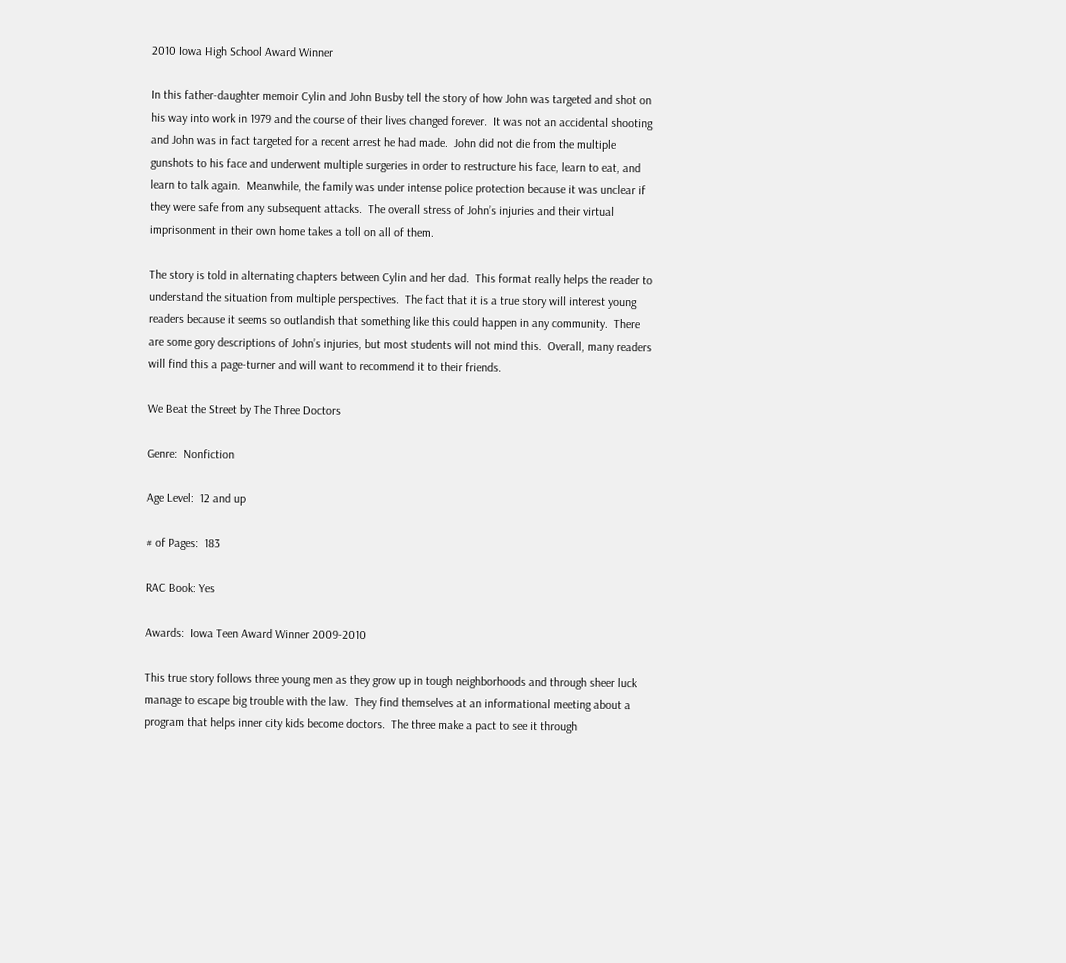2010 Iowa High School Award Winner

In this father-daughter memoir Cylin and John Busby tell the story of how John was targeted and shot on his way into work in 1979 and the course of their lives changed forever.  It was not an accidental shooting and John was in fact targeted for a recent arrest he had made.  John did not die from the multiple gunshots to his face and underwent multiple surgeries in order to restructure his face, learn to eat, and learn to talk again.  Meanwhile, the family was under intense police protection because it was unclear if they were safe from any subsequent attacks.  The overall stress of John’s injuries and their virtual imprisonment in their own home takes a toll on all of them.

The story is told in alternating chapters between Cylin and her dad.  This format really helps the reader to understand the situation from multiple perspectives.  The fact that it is a true story will interest young readers because it seems so outlandish that something like this could happen in any community.  There are some gory descriptions of John’s injuries, but most students will not mind this.  Overall, many readers will find this a page-turner and will want to recommend it to their friends.

We Beat the Street by The Three Doctors

Genre:  Nonfiction

Age Level:  12 and up

# of Pages:  183

RAC Book: Yes

Awards:  Iowa Teen Award Winner 2009-2010

This true story follows three young men as they grow up in tough neighborhoods and through sheer luck manage to escape big trouble with the law.  They find themselves at an informational meeting about a program that helps inner city kids become doctors.  The three make a pact to see it through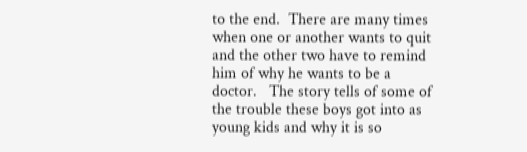to the end.  There are many times when one or another wants to quit and the other two have to remind him of why he wants to be a doctor.   The story tells of some of the trouble these boys got into as young kids and why it is so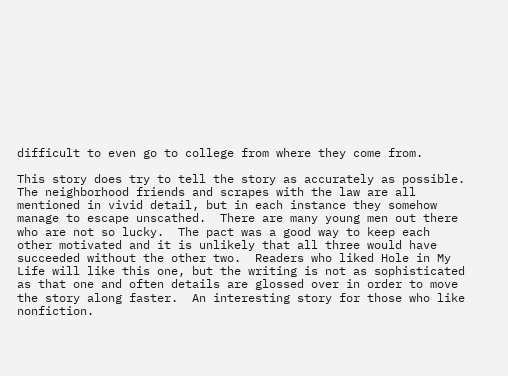difficult to even go to college from where they come from.

This story does try to tell the story as accurately as possible.  The neighborhood friends and scrapes with the law are all mentioned in vivid detail, but in each instance they somehow manage to escape unscathed.  There are many young men out there who are not so lucky.  The pact was a good way to keep each other motivated and it is unlikely that all three would have succeeded without the other two.  Readers who liked Hole in My Life will like this one, but the writing is not as sophisticated as that one and often details are glossed over in order to move the story along faster.  An interesting story for those who like nonfiction.